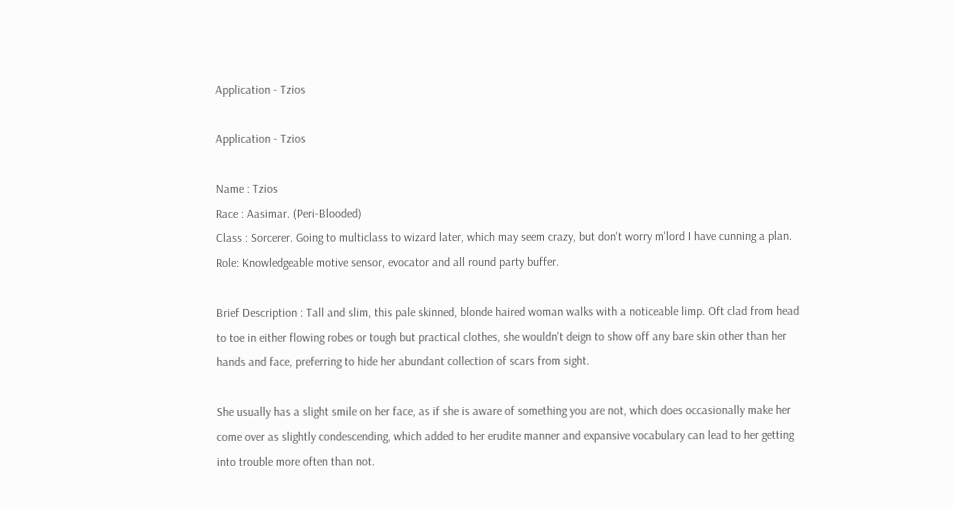Application - Tzios

Application - Tzios

Name : Tzios
Race : Aasimar. (Peri-Blooded)
Class : Sorcerer. Going to multiclass to wizard later, which may seem crazy, but don't worry m'lord I have cunning a plan.
Role: Knowledgeable motive sensor, evocator and all round party buffer.

Brief Description : Tall and slim, this pale skinned, blonde haired woman walks with a noticeable limp. Oft clad from head to toe in either flowing robes or tough but practical clothes, she wouldn't deign to show off any bare skin other than her hands and face, preferring to hide her abundant collection of scars from sight.

She usually has a slight smile on her face, as if she is aware of something you are not, which does occasionally make her come over as slightly condescending, which added to her erudite manner and expansive vocabulary can lead to her getting into trouble more often than not.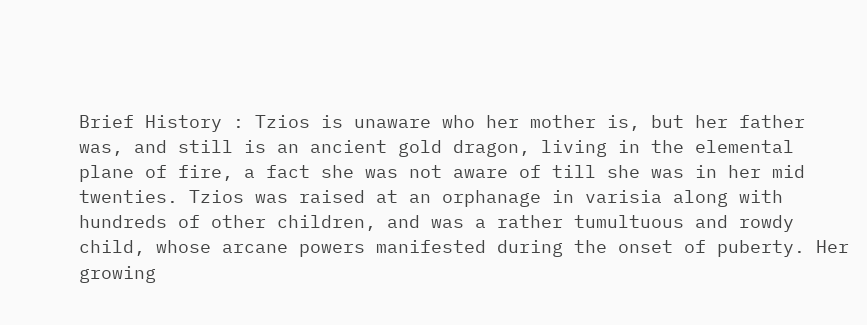Brief History : Tzios is unaware who her mother is, but her father was, and still is an ancient gold dragon, living in the elemental plane of fire, a fact she was not aware of till she was in her mid twenties. Tzios was raised at an orphanage in varisia along with hundreds of other children, and was a rather tumultuous and rowdy child, whose arcane powers manifested during the onset of puberty. Her growing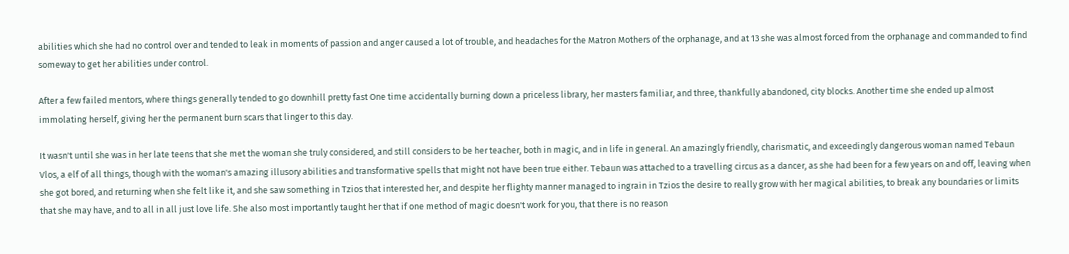abilities which she had no control over and tended to leak in moments of passion and anger caused a lot of trouble, and headaches for the Matron Mothers of the orphanage, and at 13 she was almost forced from the orphanage and commanded to find someway to get her abilities under control.

After a few failed mentors, where things generally tended to go downhill pretty fast One time accidentally burning down a priceless library, her masters familiar, and three, thankfully abandoned, city blocks. Another time she ended up almost immolating herself, giving her the permanent burn scars that linger to this day.

It wasn't until she was in her late teens that she met the woman she truly considered, and still considers to be her teacher, both in magic, and in life in general. An amazingly friendly, charismatic, and exceedingly dangerous woman named Tebaun Vlos, a elf of all things, though with the woman's amazing illusory abilities and transformative spells that might not have been true either. Tebaun was attached to a travelling circus as a dancer, as she had been for a few years on and off, leaving when she got bored, and returning when she felt like it, and she saw something in Tzios that interested her, and despite her flighty manner managed to ingrain in Tzios the desire to really grow with her magical abilities, to break any boundaries or limits that she may have, and to all in all just love life. She also most importantly taught her that if one method of magic doesn't work for you, that there is no reason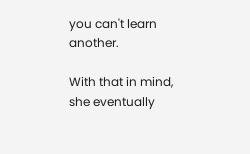you can't learn another.

With that in mind, she eventually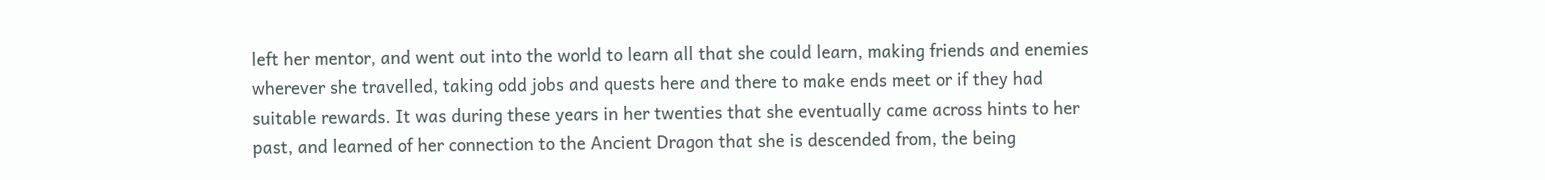left her mentor, and went out into the world to learn all that she could learn, making friends and enemies wherever she travelled, taking odd jobs and quests here and there to make ends meet or if they had suitable rewards. It was during these years in her twenties that she eventually came across hints to her past, and learned of her connection to the Ancient Dragon that she is descended from, the being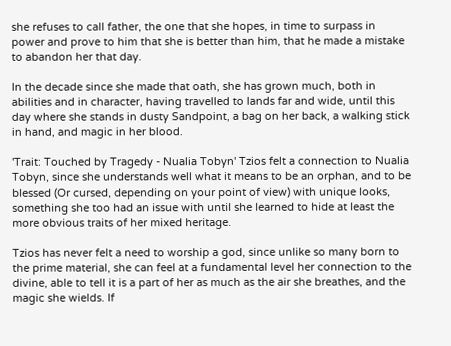she refuses to call father, the one that she hopes, in time to surpass in power and prove to him that she is better than him, that he made a mistake to abandon her that day.

In the decade since she made that oath, she has grown much, both in abilities and in character, having travelled to lands far and wide, until this day where she stands in dusty Sandpoint, a bag on her back, a walking stick in hand, and magic in her blood.

'Trait: Touched by Tragedy - Nualia Tobyn' Tzios felt a connection to Nualia Tobyn, since she understands well what it means to be an orphan, and to be blessed (Or cursed, depending on your point of view) with unique looks, something she too had an issue with until she learned to hide at least the more obvious traits of her mixed heritage.

Tzios has never felt a need to worship a god, since unlike so many born to the prime material, she can feel at a fundamental level her connection to the divine, able to tell it is a part of her as much as the air she breathes, and the magic she wields. If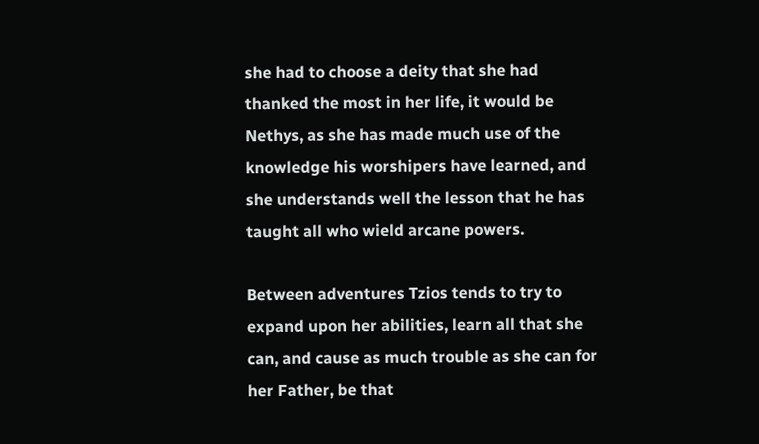she had to choose a deity that she had thanked the most in her life, it would be Nethys, as she has made much use of the knowledge his worshipers have learned, and she understands well the lesson that he has taught all who wield arcane powers.

Between adventures Tzios tends to try to expand upon her abilities, learn all that she can, and cause as much trouble as she can for her Father, be that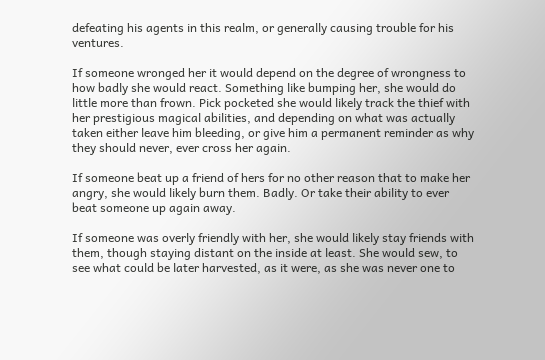defeating his agents in this realm, or generally causing trouble for his ventures.

If someone wronged her it would depend on the degree of wrongness to how badly she would react. Something like bumping her, she would do little more than frown. Pick pocketed she would likely track the thief with her prestigious magical abilities, and depending on what was actually taken either leave him bleeding, or give him a permanent reminder as why they should never, ever cross her again.

If someone beat up a friend of hers for no other reason that to make her angry, she would likely burn them. Badly. Or take their ability to ever beat someone up again away.

If someone was overly friendly with her, she would likely stay friends with them, though staying distant on the inside at least. She would sew, to see what could be later harvested, as it were, as she was never one to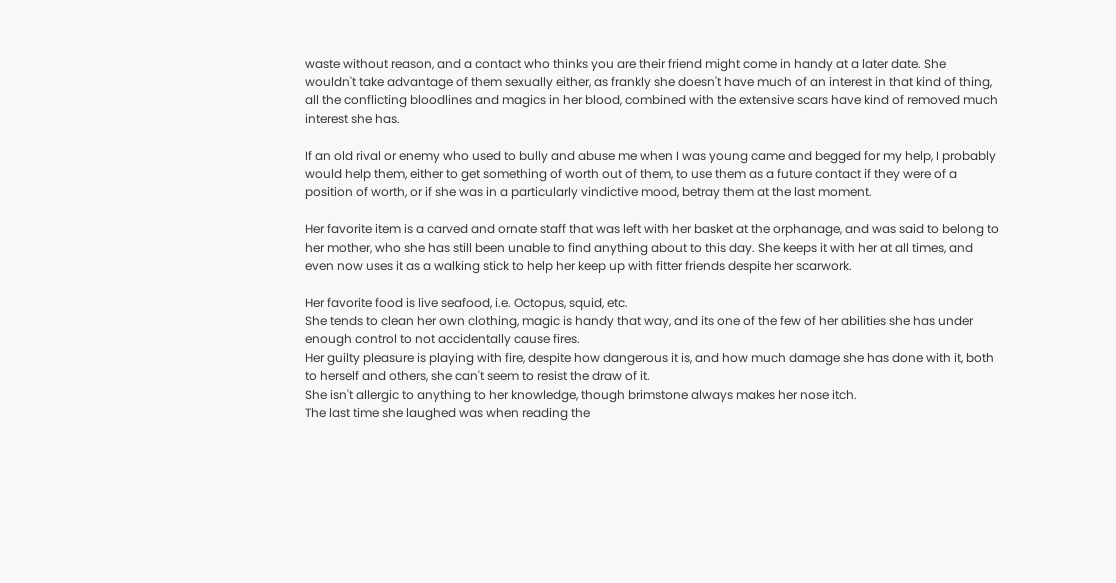waste without reason, and a contact who thinks you are their friend might come in handy at a later date. She wouldn't take advantage of them sexually either, as frankly she doesn't have much of an interest in that kind of thing, all the conflicting bloodlines and magics in her blood, combined with the extensive scars have kind of removed much interest she has.

If an old rival or enemy who used to bully and abuse me when I was young came and begged for my help, I probably would help them, either to get something of worth out of them, to use them as a future contact if they were of a position of worth, or if she was in a particularly vindictive mood, betray them at the last moment.

Her favorite item is a carved and ornate staff that was left with her basket at the orphanage, and was said to belong to her mother, who she has still been unable to find anything about to this day. She keeps it with her at all times, and even now uses it as a walking stick to help her keep up with fitter friends despite her scarwork.

Her favorite food is live seafood, i.e. Octopus, squid, etc.
She tends to clean her own clothing, magic is handy that way, and its one of the few of her abilities she has under enough control to not accidentally cause fires.
Her guilty pleasure is playing with fire, despite how dangerous it is, and how much damage she has done with it, both to herself and others, she can't seem to resist the draw of it.
She isn't allergic to anything to her knowledge, though brimstone always makes her nose itch.
The last time she laughed was when reading the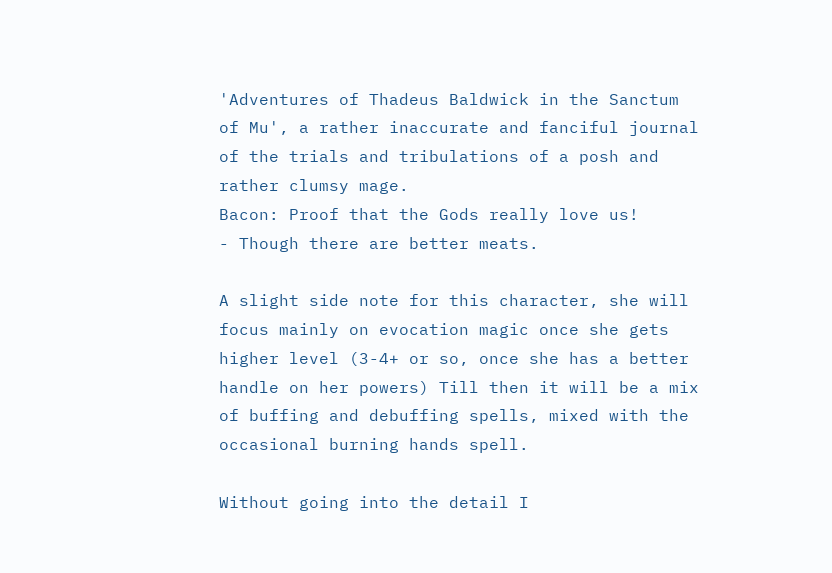'Adventures of Thadeus Baldwick in the Sanctum of Mu', a rather inaccurate and fanciful journal of the trials and tribulations of a posh and rather clumsy mage.
Bacon: Proof that the Gods really love us!
- Though there are better meats.

A slight side note for this character, she will focus mainly on evocation magic once she gets higher level (3-4+ or so, once she has a better handle on her powers) Till then it will be a mix of buffing and debuffing spells, mixed with the occasional burning hands spell.

Without going into the detail I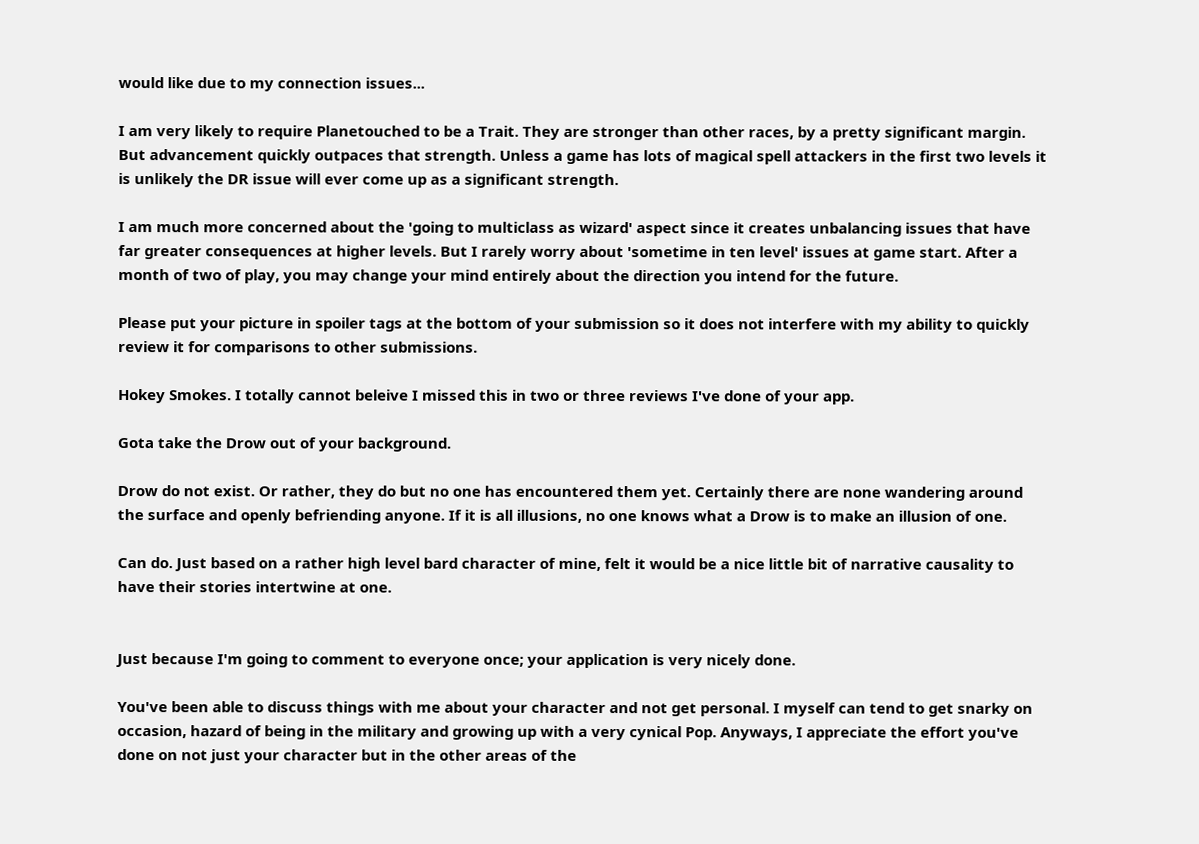would like due to my connection issues...

I am very likely to require Planetouched to be a Trait. They are stronger than other races, by a pretty significant margin. But advancement quickly outpaces that strength. Unless a game has lots of magical spell attackers in the first two levels it is unlikely the DR issue will ever come up as a significant strength.

I am much more concerned about the 'going to multiclass as wizard' aspect since it creates unbalancing issues that have far greater consequences at higher levels. But I rarely worry about 'sometime in ten level' issues at game start. After a month of two of play, you may change your mind entirely about the direction you intend for the future.

Please put your picture in spoiler tags at the bottom of your submission so it does not interfere with my ability to quickly review it for comparisons to other submissions.

Hokey Smokes. I totally cannot beleive I missed this in two or three reviews I've done of your app.

Gota take the Drow out of your background.

Drow do not exist. Or rather, they do but no one has encountered them yet. Certainly there are none wandering around the surface and openly befriending anyone. If it is all illusions, no one knows what a Drow is to make an illusion of one.

Can do. Just based on a rather high level bard character of mine, felt it would be a nice little bit of narrative causality to have their stories intertwine at one.


Just because I'm going to comment to everyone once; your application is very nicely done.

You've been able to discuss things with me about your character and not get personal. I myself can tend to get snarky on occasion, hazard of being in the military and growing up with a very cynical Pop. Anyways, I appreciate the effort you've done on not just your character but in the other areas of the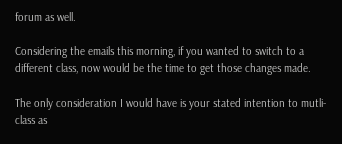forum as well.

Considering the emails this morning, if you wanted to switch to a different class, now would be the time to get those changes made.

The only consideration I would have is your stated intention to mutli-class as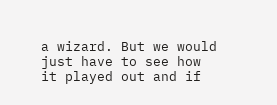a wizard. But we would just have to see how it played out and if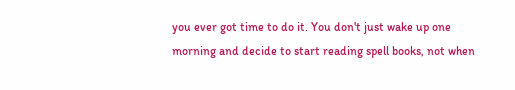you ever got time to do it. You don't just wake up one morning and decide to start reading spell books, not when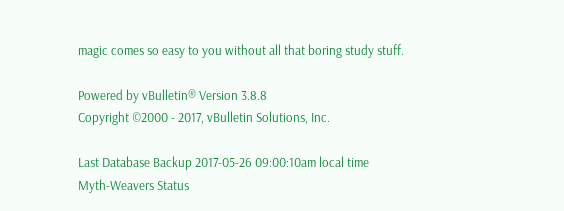magic comes so easy to you without all that boring study stuff.

Powered by vBulletin® Version 3.8.8
Copyright ©2000 - 2017, vBulletin Solutions, Inc.

Last Database Backup 2017-05-26 09:00:10am local time
Myth-Weavers Status